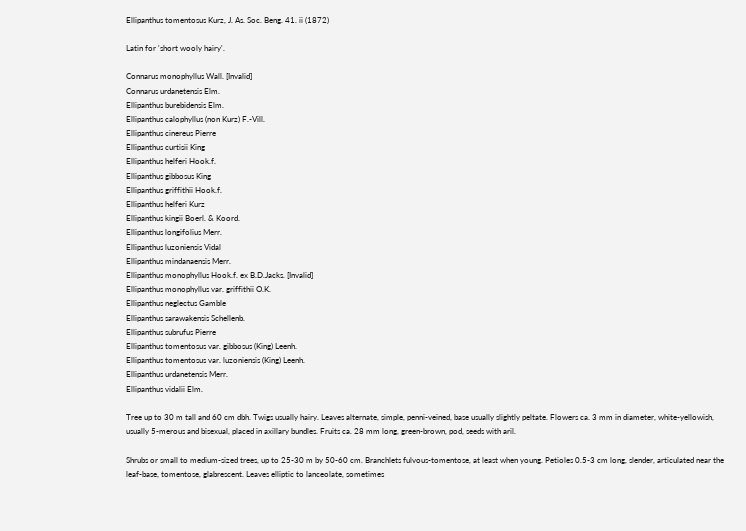Ellipanthus tomentosus Kurz, J. As. Soc. Beng. 41. ii (1872)

Latin for 'short wooly hairy'.

Connarus monophyllus Wall. [Invalid]
Connarus urdanetensis Elm.
Ellipanthus burebidensis Elm.
Ellipanthus calophyllus (non Kurz) F.-Vill.
Ellipanthus cinereus Pierre
Ellipanthus curtisii King
Ellipanthus helferi Hook.f.
Ellipanthus gibbosus King
Ellipanthus griffithii Hook.f.
Ellipanthus helferi Kurz
Ellipanthus kingii Boerl. & Koord.
Ellipanthus longifolius Merr.
Ellipanthus luzoniensis Vidal
Ellipanthus mindanaensis Merr.
Ellipanthus monophyllus Hook.f. ex B.D.Jacks. [Invalid]
Ellipanthus monophyllus var. griffithii O.K.
Ellipanthus neglectus Gamble
Ellipanthus sarawakensis Schellenb.
Ellipanthus subrufus Pierre
Ellipanthus tomentosus var. gibbosus (King) Leenh.
Ellipanthus tomentosus var. luzoniensis (King) Leenh.
Ellipanthus urdanetensis Merr.
Ellipanthus vidalii Elm.

Tree up to 30 m tall and 60 cm dbh. Twigs usually hairy. Leaves alternate, simple, penni-veined, base usually slightly peltate. Flowers ca. 3 mm in diameter, white-yellowish, usually 5-merous and bisexual, placed in axillary bundles. Fruits ca. 28 mm long, green-brown, pod, seeds with aril.

Shrubs or small to medium-sized trees, up to 25-30 m by 50-60 cm. Branchlets fulvous-tomentose, at least when young. Petioles 0.5-3 cm long, slender, articulated near the leaf-base, tomentose, glabrescent. Leaves elliptic to lanceolate, sometimes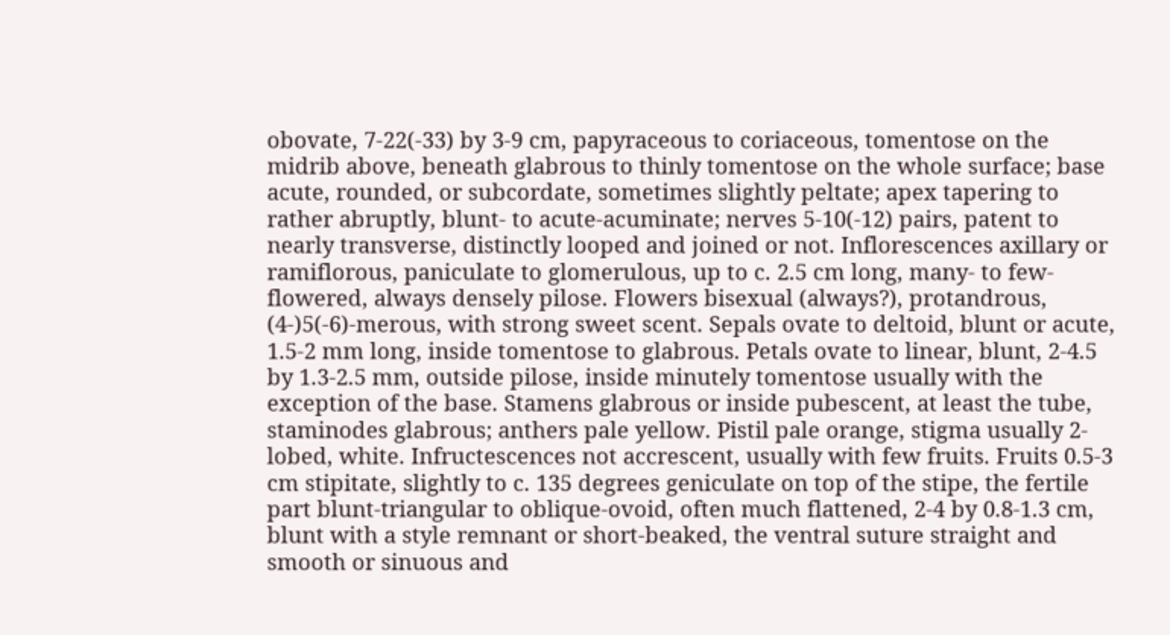obovate, 7-22(-33) by 3-9 cm, papyraceous to coriaceous, tomentose on the midrib above, beneath glabrous to thinly tomentose on the whole surface; base acute, rounded, or subcordate, sometimes slightly peltate; apex tapering to rather abruptly, blunt- to acute-acuminate; nerves 5-10(-12) pairs, patent to nearly transverse, distinctly looped and joined or not. Inflorescences axillary or ramiflorous, paniculate to glomerulous, up to c. 2.5 cm long, many- to few-flowered, always densely pilose. Flowers bisexual (always?), protandrous, (4-)5(-6)-merous, with strong sweet scent. Sepals ovate to deltoid, blunt or acute, 1.5-2 mm long, inside tomentose to glabrous. Petals ovate to linear, blunt, 2-4.5 by 1.3-2.5 mm, outside pilose, inside minutely tomentose usually with the exception of the base. Stamens glabrous or inside pubescent, at least the tube, staminodes glabrous; anthers pale yellow. Pistil pale orange, stigma usually 2-lobed, white. Infructescences not accrescent, usually with few fruits. Fruits 0.5-3 cm stipitate, slightly to c. 135 degrees geniculate on top of the stipe, the fertile part blunt-triangular to oblique-ovoid, often much flattened, 2-4 by 0.8-1.3 cm, blunt with a style remnant or short-beaked, the ventral suture straight and smooth or sinuous and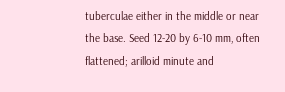tuberculae either in the middle or near the base. Seed 12-20 by 6-10 mm, often flattened; arilloid minute and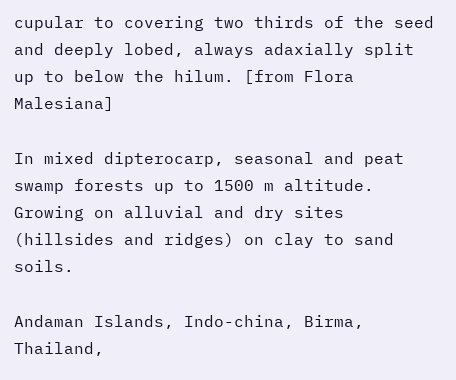cupular to covering two thirds of the seed and deeply lobed, always adaxially split up to below the hilum. [from Flora Malesiana]

In mixed dipterocarp, seasonal and peat swamp forests up to 1500 m altitude. Growing on alluvial and dry sites (hillsides and ridges) on clay to sand soils.

Andaman Islands, Indo-china, Birma, Thailand,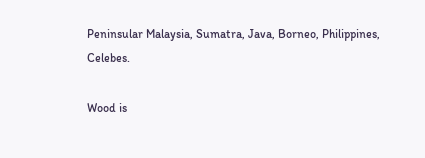Peninsular Malaysia, Sumatra, Java, Borneo, Philippines, Celebes.

Wood is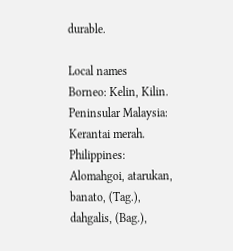durable.

Local names
Borneo: Kelin, Kilin.
Peninsular Malaysia: Kerantai merah.
Philippines: Alomahgoi, atarukan, banato, (Tag.), dahgalis, (Bag.),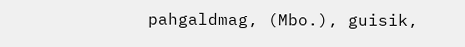pahgaldmag, (Mbo.), guisik,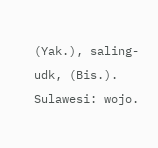(Yak.), saling-udk, (Bis.).
Sulawesi: wojo.